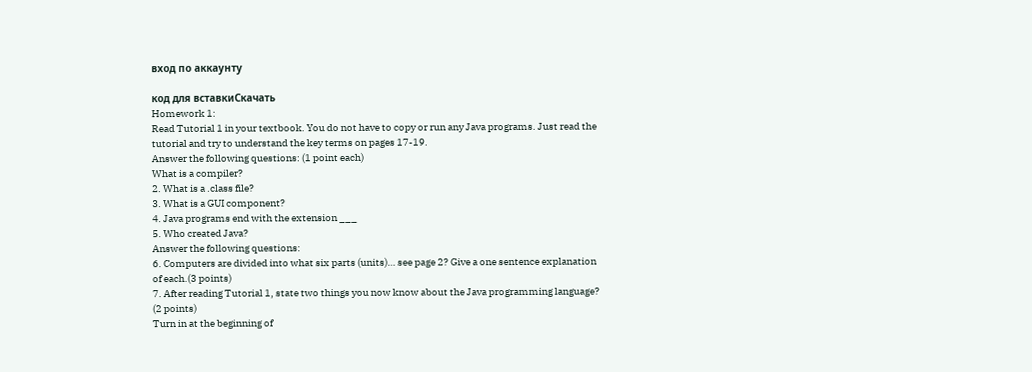вход по аккаунту

код для вставкиСкачать
Homework 1:
Read Tutorial 1 in your textbook. You do not have to copy or run any Java programs. Just read the
tutorial and try to understand the key terms on pages 17-19.
Answer the following questions: (1 point each)
What is a compiler?
2. What is a .class file?
3. What is a GUI component?
4. Java programs end with the extension ___
5. Who created Java?
Answer the following questions:
6. Computers are divided into what six parts (units)… see page 2? Give a one sentence explanation
of each.(3 points)
7. After reading Tutorial 1, state two things you now know about the Java programming language?
(2 points)
Turn in at the beginning of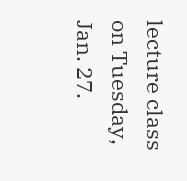lecture class on Tuesday, Jan. 27.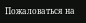Пожаловаться на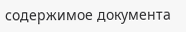содержимое документа